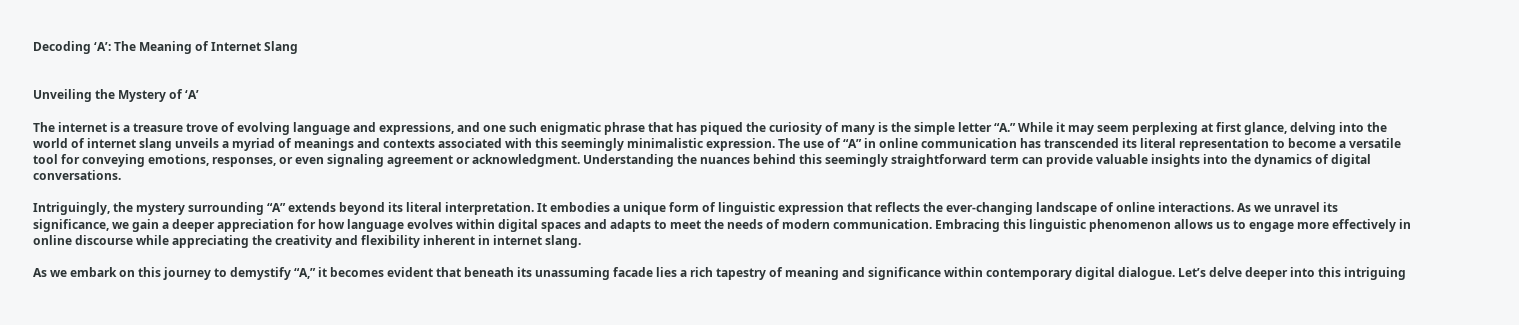Decoding ‘A’: The Meaning of Internet Slang


Unveiling the Mystery of ‘A’

The internet is a treasure trove of evolving language and expressions, and one such enigmatic phrase that has piqued the curiosity of many is the simple letter “A.” While it may seem perplexing at first glance, delving into the world of internet slang unveils a myriad of meanings and contexts associated with this seemingly minimalistic expression. The use of “A” in online communication has transcended its literal representation to become a versatile tool for conveying emotions, responses, or even signaling agreement or acknowledgment. Understanding the nuances behind this seemingly straightforward term can provide valuable insights into the dynamics of digital conversations.

Intriguingly, the mystery surrounding “A” extends beyond its literal interpretation. It embodies a unique form of linguistic expression that reflects the ever-changing landscape of online interactions. As we unravel its significance, we gain a deeper appreciation for how language evolves within digital spaces and adapts to meet the needs of modern communication. Embracing this linguistic phenomenon allows us to engage more effectively in online discourse while appreciating the creativity and flexibility inherent in internet slang.

As we embark on this journey to demystify “A,” it becomes evident that beneath its unassuming facade lies a rich tapestry of meaning and significance within contemporary digital dialogue. Let’s delve deeper into this intriguing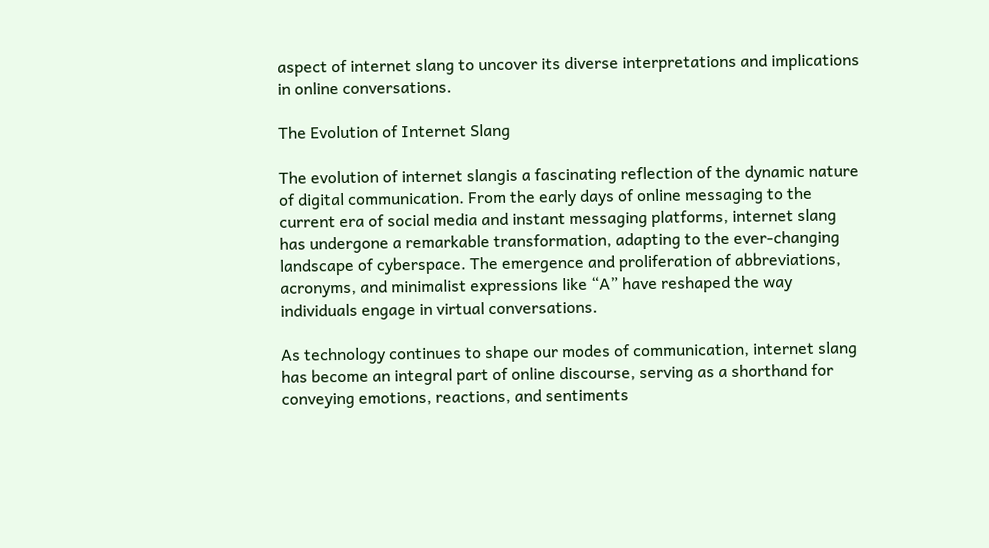aspect of internet slang to uncover its diverse interpretations and implications in online conversations.

The Evolution of Internet Slang

The evolution of internet slangis a fascinating reflection of the dynamic nature of digital communication. From the early days of online messaging to the current era of social media and instant messaging platforms, internet slang has undergone a remarkable transformation, adapting to the ever-changing landscape of cyberspace. The emergence and proliferation of abbreviations, acronyms, and minimalist expressions like “A” have reshaped the way individuals engage in virtual conversations.

As technology continues to shape our modes of communication, internet slang has become an integral part of online discourse, serving as a shorthand for conveying emotions, reactions, and sentiments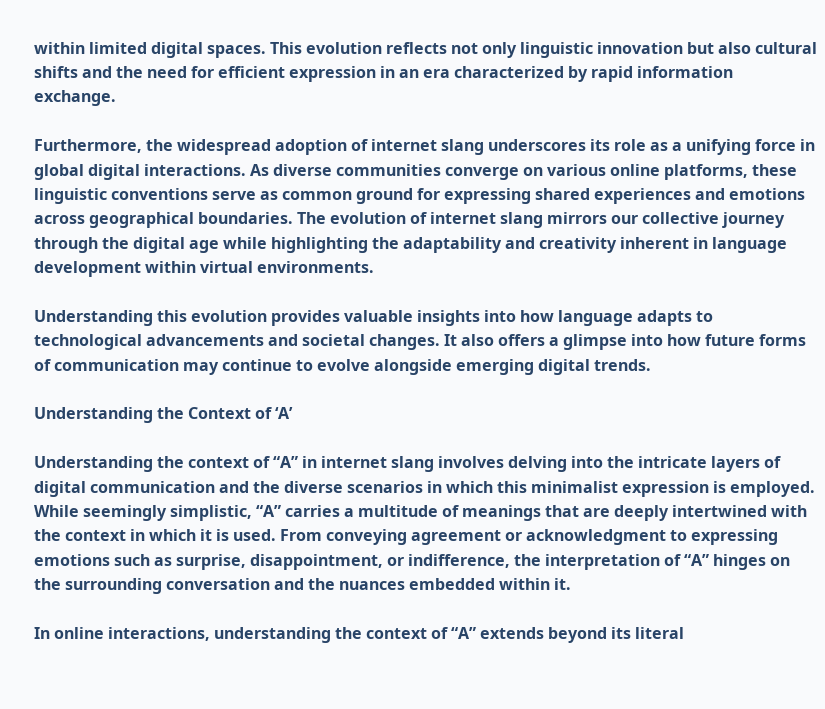within limited digital spaces. This evolution reflects not only linguistic innovation but also cultural shifts and the need for efficient expression in an era characterized by rapid information exchange.

Furthermore, the widespread adoption of internet slang underscores its role as a unifying force in global digital interactions. As diverse communities converge on various online platforms, these linguistic conventions serve as common ground for expressing shared experiences and emotions across geographical boundaries. The evolution of internet slang mirrors our collective journey through the digital age while highlighting the adaptability and creativity inherent in language development within virtual environments.

Understanding this evolution provides valuable insights into how language adapts to technological advancements and societal changes. It also offers a glimpse into how future forms of communication may continue to evolve alongside emerging digital trends.

Understanding the Context of ‘A’

Understanding the context of “A” in internet slang involves delving into the intricate layers of digital communication and the diverse scenarios in which this minimalist expression is employed. While seemingly simplistic, “A” carries a multitude of meanings that are deeply intertwined with the context in which it is used. From conveying agreement or acknowledgment to expressing emotions such as surprise, disappointment, or indifference, the interpretation of “A” hinges on the surrounding conversation and the nuances embedded within it.

In online interactions, understanding the context of “A” extends beyond its literal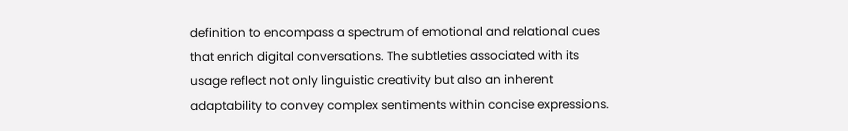definition to encompass a spectrum of emotional and relational cues that enrich digital conversations. The subtleties associated with its usage reflect not only linguistic creativity but also an inherent adaptability to convey complex sentiments within concise expressions.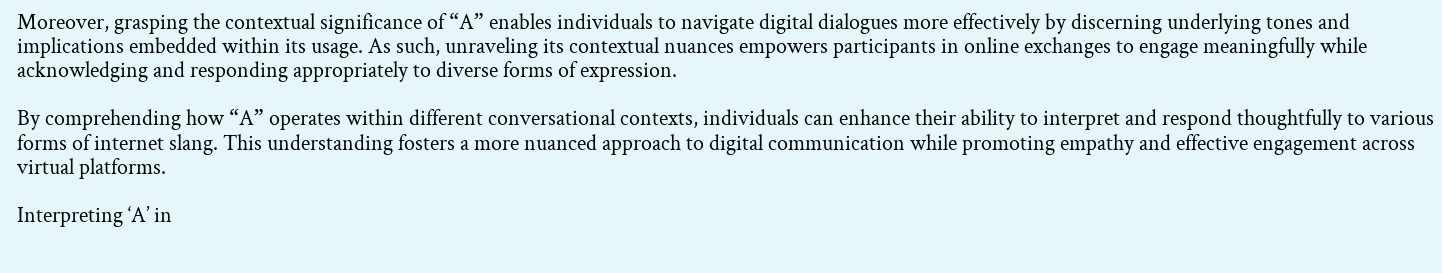Moreover, grasping the contextual significance of “A” enables individuals to navigate digital dialogues more effectively by discerning underlying tones and implications embedded within its usage. As such, unraveling its contextual nuances empowers participants in online exchanges to engage meaningfully while acknowledging and responding appropriately to diverse forms of expression.

By comprehending how “A” operates within different conversational contexts, individuals can enhance their ability to interpret and respond thoughtfully to various forms of internet slang. This understanding fosters a more nuanced approach to digital communication while promoting empathy and effective engagement across virtual platforms.

Interpreting ‘A’ in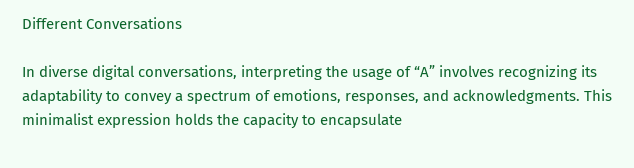Different Conversations

In diverse digital conversations, interpreting the usage of “A” involves recognizing its adaptability to convey a spectrum of emotions, responses, and acknowledgments. This minimalist expression holds the capacity to encapsulate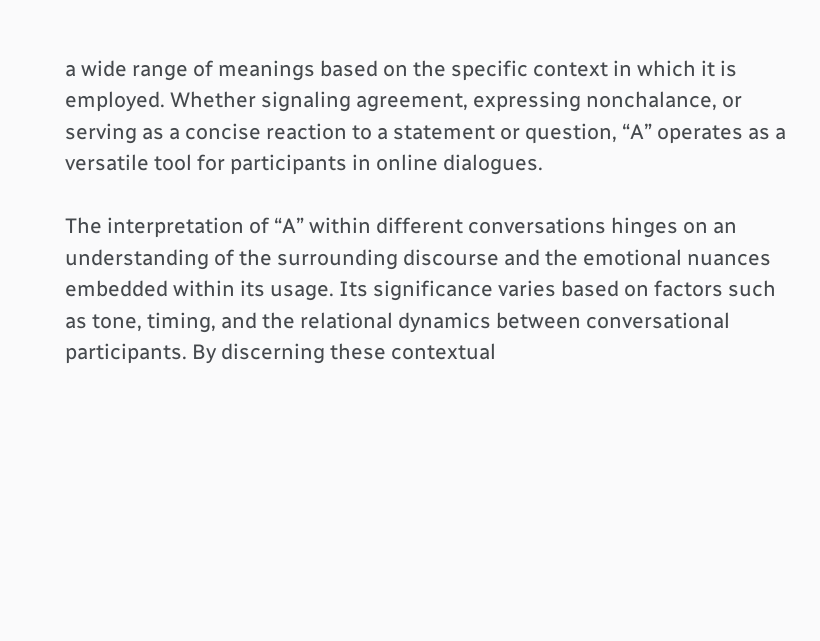a wide range of meanings based on the specific context in which it is employed. Whether signaling agreement, expressing nonchalance, or serving as a concise reaction to a statement or question, “A” operates as a versatile tool for participants in online dialogues.

The interpretation of “A” within different conversations hinges on an understanding of the surrounding discourse and the emotional nuances embedded within its usage. Its significance varies based on factors such as tone, timing, and the relational dynamics between conversational participants. By discerning these contextual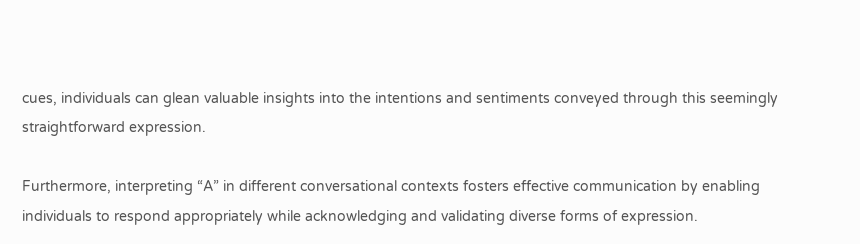cues, individuals can glean valuable insights into the intentions and sentiments conveyed through this seemingly straightforward expression.

Furthermore, interpreting “A” in different conversational contexts fosters effective communication by enabling individuals to respond appropriately while acknowledging and validating diverse forms of expression.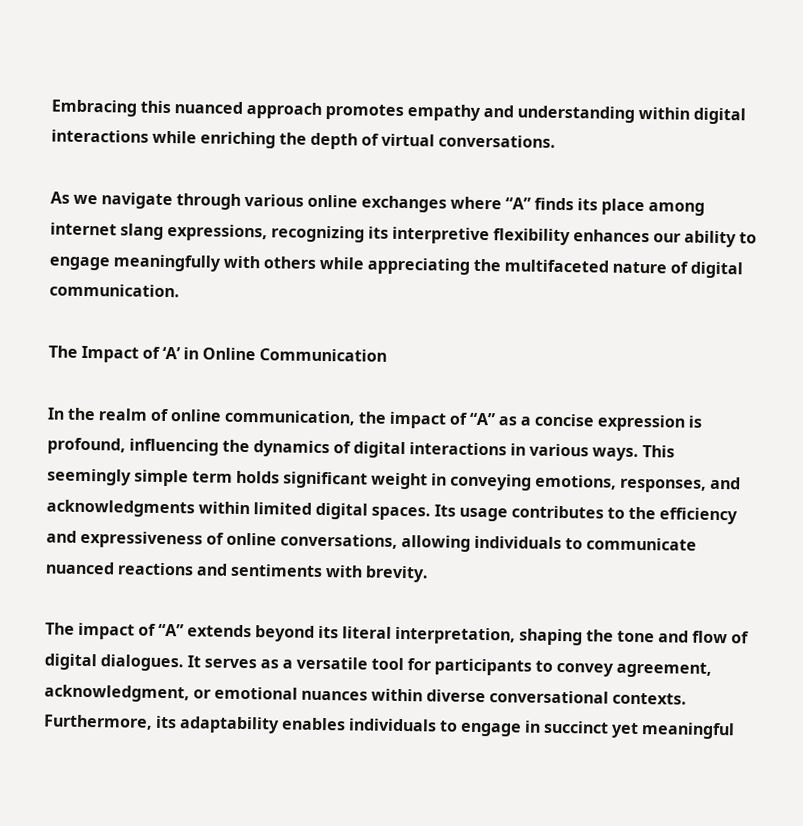Embracing this nuanced approach promotes empathy and understanding within digital interactions while enriching the depth of virtual conversations.

As we navigate through various online exchanges where “A” finds its place among internet slang expressions, recognizing its interpretive flexibility enhances our ability to engage meaningfully with others while appreciating the multifaceted nature of digital communication.

The Impact of ‘A’ in Online Communication

In the realm of online communication, the impact of “A” as a concise expression is profound, influencing the dynamics of digital interactions in various ways. This seemingly simple term holds significant weight in conveying emotions, responses, and acknowledgments within limited digital spaces. Its usage contributes to the efficiency and expressiveness of online conversations, allowing individuals to communicate nuanced reactions and sentiments with brevity.

The impact of “A” extends beyond its literal interpretation, shaping the tone and flow of digital dialogues. It serves as a versatile tool for participants to convey agreement, acknowledgment, or emotional nuances within diverse conversational contexts. Furthermore, its adaptability enables individuals to engage in succinct yet meaningful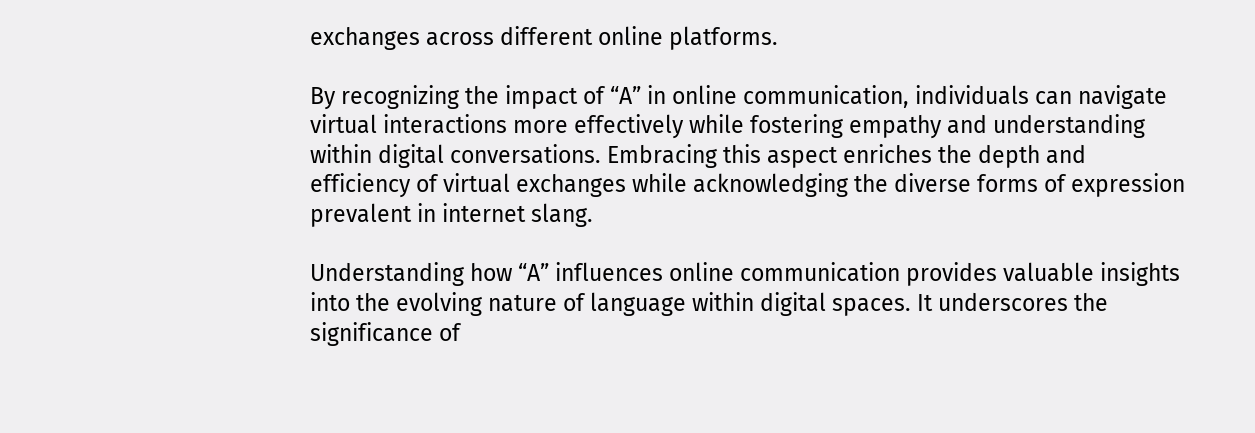exchanges across different online platforms.

By recognizing the impact of “A” in online communication, individuals can navigate virtual interactions more effectively while fostering empathy and understanding within digital conversations. Embracing this aspect enriches the depth and efficiency of virtual exchanges while acknowledging the diverse forms of expression prevalent in internet slang.

Understanding how “A” influences online communication provides valuable insights into the evolving nature of language within digital spaces. It underscores the significance of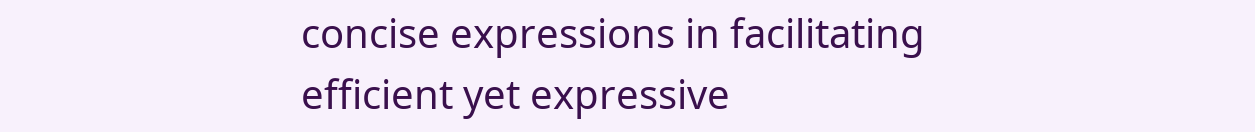concise expressions in facilitating efficient yet expressive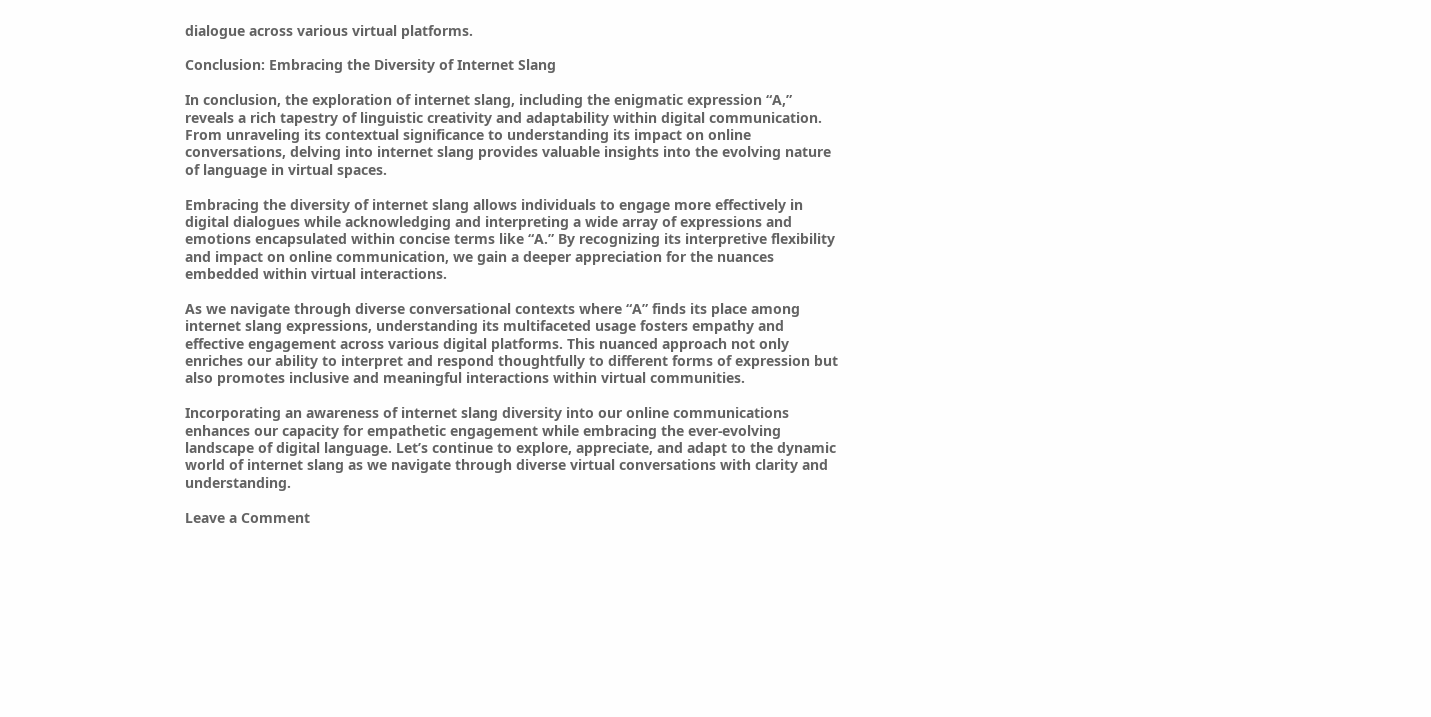dialogue across various virtual platforms.

Conclusion: Embracing the Diversity of Internet Slang

In conclusion, the exploration of internet slang, including the enigmatic expression “A,” reveals a rich tapestry of linguistic creativity and adaptability within digital communication. From unraveling its contextual significance to understanding its impact on online conversations, delving into internet slang provides valuable insights into the evolving nature of language in virtual spaces.

Embracing the diversity of internet slang allows individuals to engage more effectively in digital dialogues while acknowledging and interpreting a wide array of expressions and emotions encapsulated within concise terms like “A.” By recognizing its interpretive flexibility and impact on online communication, we gain a deeper appreciation for the nuances embedded within virtual interactions.

As we navigate through diverse conversational contexts where “A” finds its place among internet slang expressions, understanding its multifaceted usage fosters empathy and effective engagement across various digital platforms. This nuanced approach not only enriches our ability to interpret and respond thoughtfully to different forms of expression but also promotes inclusive and meaningful interactions within virtual communities.

Incorporating an awareness of internet slang diversity into our online communications enhances our capacity for empathetic engagement while embracing the ever-evolving landscape of digital language. Let’s continue to explore, appreciate, and adapt to the dynamic world of internet slang as we navigate through diverse virtual conversations with clarity and understanding.

Leave a Comment